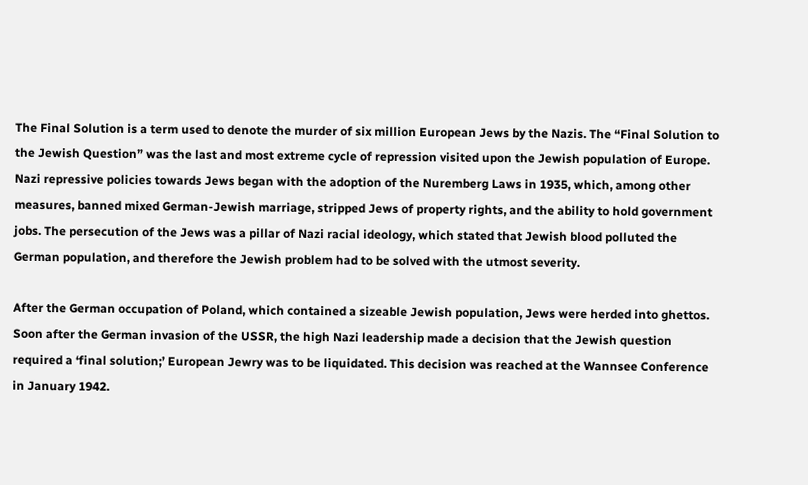The Final Solution is a term used to denote the murder of six million European Jews by the Nazis. The “Final Solution to the Jewish Question” was the last and most extreme cycle of repression visited upon the Jewish population of Europe. Nazi repressive policies towards Jews began with the adoption of the Nuremberg Laws in 1935, which, among other measures, banned mixed German-Jewish marriage, stripped Jews of property rights, and the ability to hold government jobs. The persecution of the Jews was a pillar of Nazi racial ideology, which stated that Jewish blood polluted the German population, and therefore the Jewish problem had to be solved with the utmost severity.

After the German occupation of Poland, which contained a sizeable Jewish population, Jews were herded into ghettos. Soon after the German invasion of the USSR, the high Nazi leadership made a decision that the Jewish question required a ‘final solution;’ European Jewry was to be liquidated. This decision was reached at the Wannsee Conference in January 1942.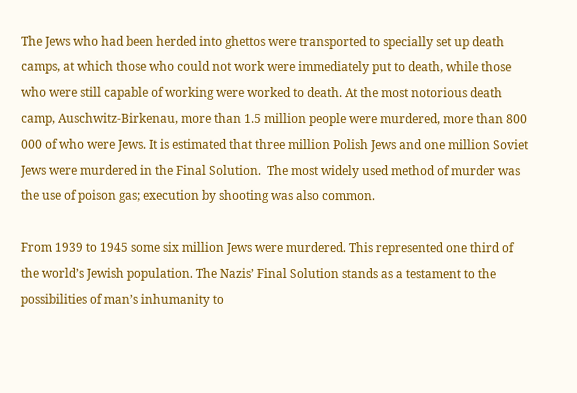The Jews who had been herded into ghettos were transported to specially set up death camps, at which those who could not work were immediately put to death, while those who were still capable of working were worked to death. At the most notorious death camp, Auschwitz-Birkenau, more than 1.5 million people were murdered, more than 800 000 of who were Jews. It is estimated that three million Polish Jews and one million Soviet Jews were murdered in the Final Solution.  The most widely used method of murder was the use of poison gas; execution by shooting was also common.

From 1939 to 1945 some six million Jews were murdered. This represented one third of the world’s Jewish population. The Nazis’ Final Solution stands as a testament to the possibilities of man’s inhumanity to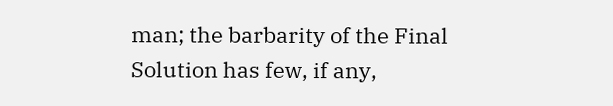man; the barbarity of the Final Solution has few, if any,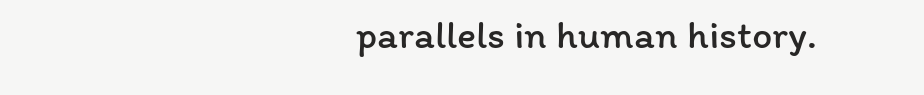parallels in human history.